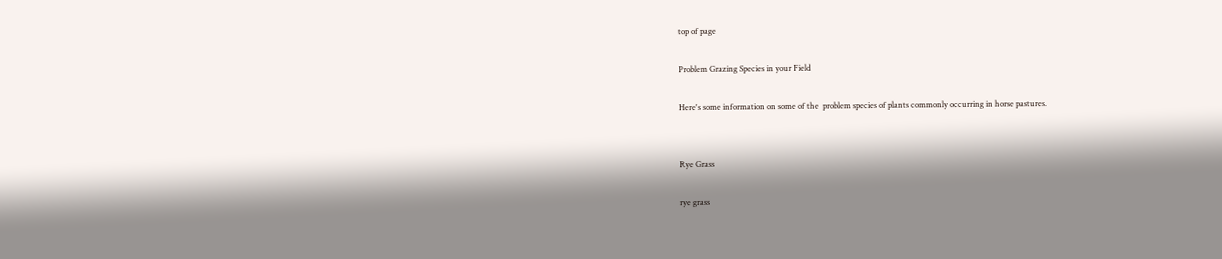top of page

Problem Grazing Species in your Field

Here's some information on some of the  problem species of plants commonly occurring in horse pastures.


Rye Grass

rye grass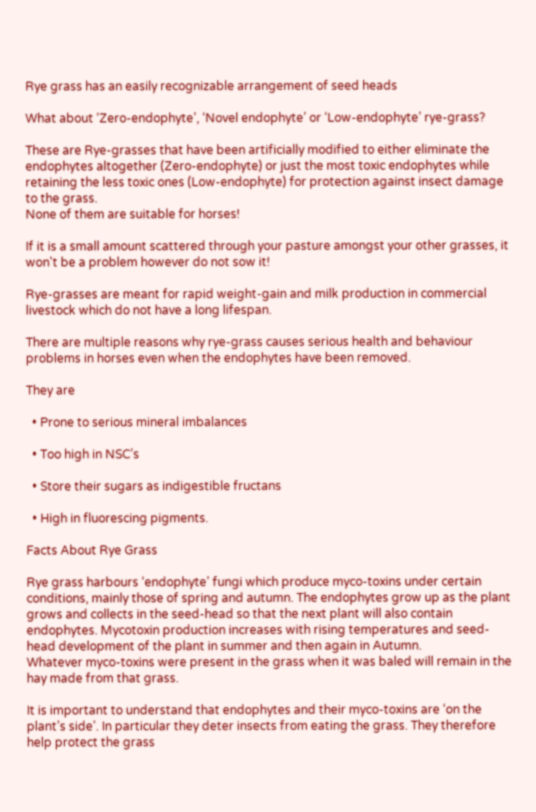Rye grass has an easily recognizable arrangement of seed heads

What about ‘Zero-endophyte’, ‘Novel endophyte’ or ‘Low-endophyte’ rye-grass?

These are Rye-grasses that have been artificially modified to either eliminate the endophytes altogether (Zero-endophyte) or just the most toxic endophytes while retaining the less toxic ones (Low-endophyte) for protection against insect damage to the grass.
None of them are suitable for horses!

If it is a small amount scattered through your pasture amongst your other grasses, it won't be a problem however do not sow it!

Rye-grasses are meant for rapid weight-gain and milk production in commercial livestock which do not have a long lifespan.

There are multiple reasons why rye-grass causes serious health and behaviour problems in horses even when the endophytes have been removed.

They are

  • Prone to serious mineral imbalances

  • Too high in NSC’s

  • Store their sugars as indigestible fructans

  • High in fluorescing pigments.

Facts About Rye Grass

Rye grass harbours ‘endophyte’ fungi which produce myco-toxins under certain conditions, mainly those of spring and autumn. The endophytes grow up as the plant grows and collects in the seed-head so that the next plant will also contain endophytes. Mycotoxin production increases with rising temperatures and seed-head development of the plant in summer and then again in Autumn.
Whatever myco-toxins were present in the grass when it was baled will remain in the hay made from that grass.

It is important to understand that endophytes and their myco-toxins are ‘on the plant’s side’. In particular they deter insects from eating the grass. They therefore help protect the grass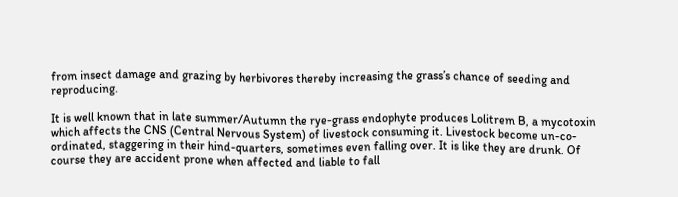from insect damage and grazing by herbivores thereby increasing the grass’s chance of seeding and reproducing.

It is well known that in late summer/Autumn the rye-grass endophyte produces Lolitrem B, a mycotoxin which affects the CNS (Central Nervous System) of livestock consuming it. Livestock become un-co-ordinated, staggering in their hind-quarters, sometimes even falling over. It is like they are drunk. Of course they are accident prone when affected and liable to fall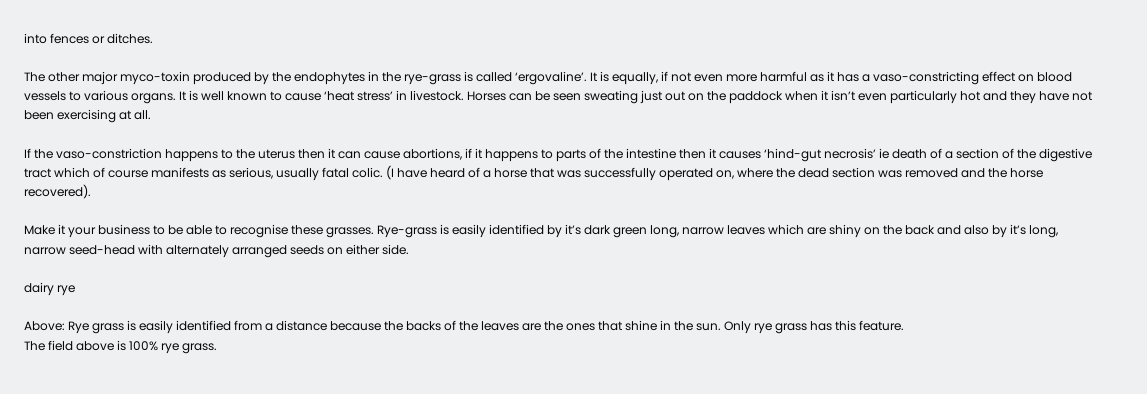into fences or ditches.

The other major myco-toxin produced by the endophytes in the rye-grass is called ‘ergovaline’. It is equally, if not even more harmful as it has a vaso-constricting effect on blood vessels to various organs. It is well known to cause ‘heat stress’ in livestock. Horses can be seen sweating just out on the paddock when it isn’t even particularly hot and they have not been exercising at all.

If the vaso-constriction happens to the uterus then it can cause abortions, if it happens to parts of the intestine then it causes ‘hind-gut necrosis’ ie death of a section of the digestive tract which of course manifests as serious, usually fatal colic. (I have heard of a horse that was successfully operated on, where the dead section was removed and the horse recovered).

Make it your business to be able to recognise these grasses. Rye-grass is easily identified by it’s dark green long, narrow leaves which are shiny on the back and also by it’s long, narrow seed-head with alternately arranged seeds on either side.

dairy rye

Above: Rye grass is easily identified from a distance because the backs of the leaves are the ones that shine in the sun. Only rye grass has this feature.
The field above is 100% rye grass.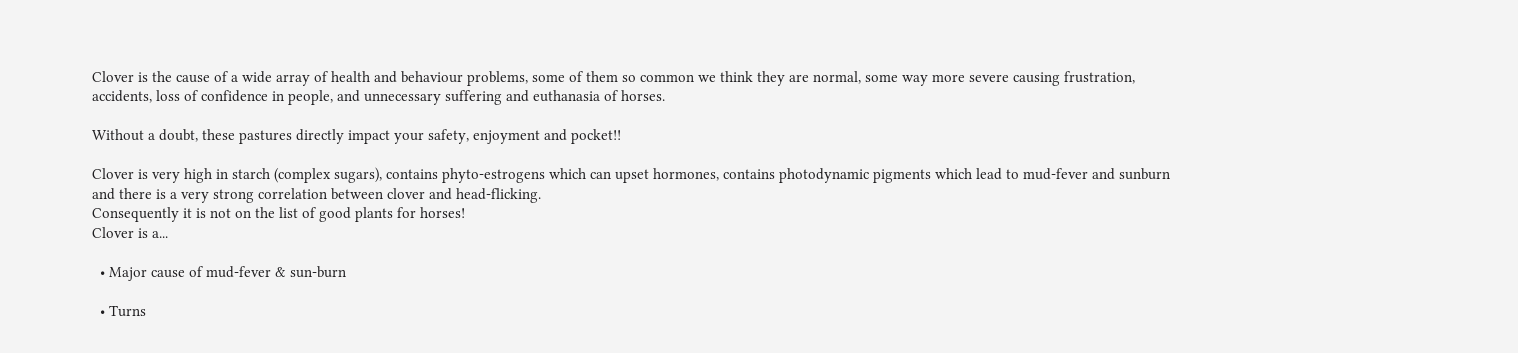Clover is the cause of a wide array of health and behaviour problems, some of them so common we think they are normal, some way more severe causing frustration, accidents, loss of confidence in people, and unnecessary suffering and euthanasia of horses.

Without a doubt, these pastures directly impact your safety, enjoyment and pocket!!

Clover is very high in starch (complex sugars), contains phyto-estrogens which can upset hormones, contains photodynamic pigments which lead to mud-fever and sunburn and there is a very strong correlation between clover and head-flicking.
Consequently it is not on the list of good plants for horses!
Clover is a...

  • Major cause of mud-fever & sun-burn

  • Turns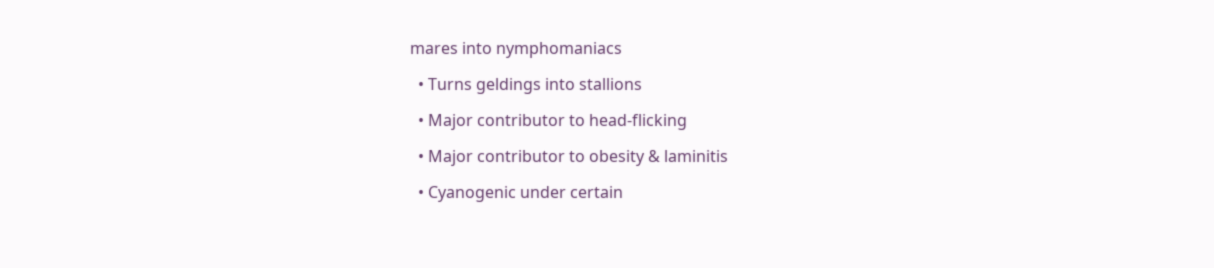mares into nymphomaniacs

  • Turns geldings into stallions

  • Major contributor to head-flicking

  • Major contributor to obesity & laminitis

  • Cyanogenic under certain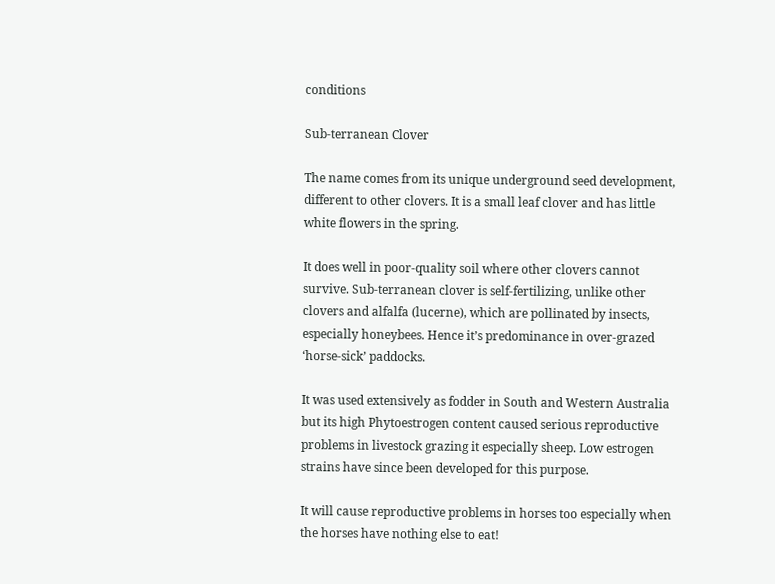conditions

Sub-terranean Clover

The name comes from its unique underground seed development, different to other clovers. It is a small leaf clover and has little white flowers in the spring.

It does well in poor-quality soil where other clovers cannot survive. Sub-terranean clover is self-fertilizing, unlike other clovers and alfalfa (lucerne), which are pollinated by insects, especially honeybees. Hence it’s predominance in over-grazed ‘horse-sick’ paddocks.

It was used extensively as fodder in South and Western Australia but its high Phytoestrogen content caused serious reproductive problems in livestock grazing it especially sheep. Low estrogen strains have since been developed for this purpose.

It will cause reproductive problems in horses too especially when the horses have nothing else to eat!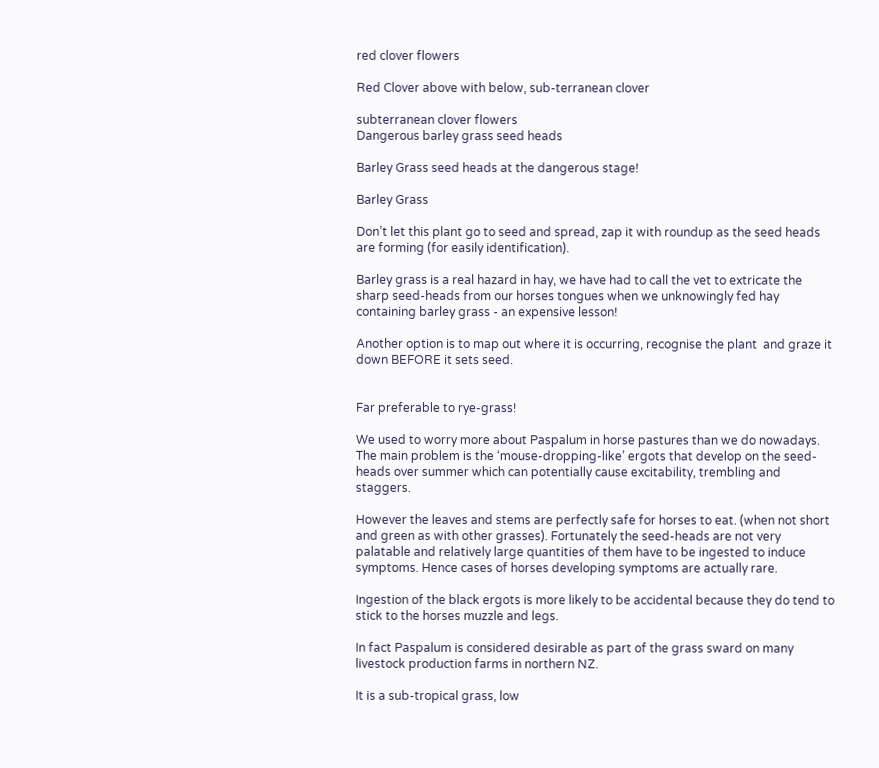red clover flowers

Red Clover above with below, sub-terranean clover

subterranean clover flowers
Dangerous barley grass seed heads

Barley Grass seed heads at the dangerous stage!

Barley Grass

Don’t let this plant go to seed and spread, zap it with roundup as the seed heads are forming (for easily identification).

Barley grass is a real hazard in hay, we have had to call the vet to extricate the sharp seed-heads from our horses tongues when we unknowingly fed hay containing barley grass - an expensive lesson!

Another option is to map out where it is occurring, recognise the plant  and graze it down BEFORE it sets seed.


Far preferable to rye-grass!

We used to worry more about Paspalum in horse pastures than we do nowadays. The main problem is the ‘mouse-dropping-like’ ergots that develop on the seed-heads over summer which can potentially cause excitability, trembling and staggers.

However the leaves and stems are perfectly safe for horses to eat. (when not short and green as with other grasses). Fortunately the seed-heads are not very palatable and relatively large quantities of them have to be ingested to induce symptoms. Hence cases of horses developing symptoms are actually rare.

Ingestion of the black ergots is more likely to be accidental because they do tend to stick to the horses muzzle and legs.

In fact Paspalum is considered desirable as part of the grass sward on many livestock production farms in northern NZ.

It is a sub-tropical grass, low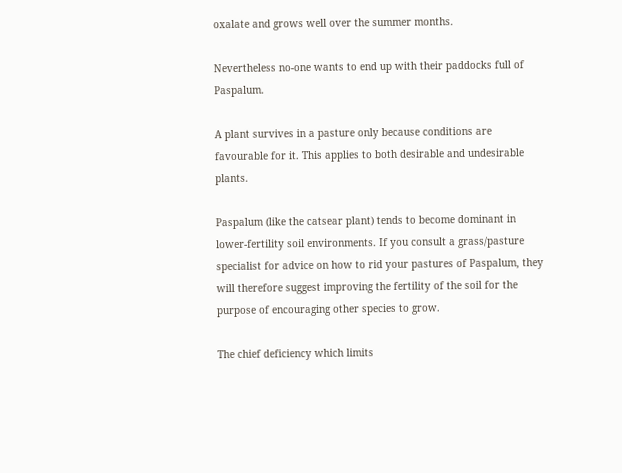oxalate and grows well over the summer months.

Nevertheless no-one wants to end up with their paddocks full of Paspalum.

A plant survives in a pasture only because conditions are favourable for it. This applies to both desirable and undesirable plants.

Paspalum (like the catsear plant) tends to become dominant in lower-fertility soil environments. If you consult a grass/pasture specialist for advice on how to rid your pastures of Paspalum, they will therefore suggest improving the fertility of the soil for the purpose of encouraging other species to grow.

The chief deficiency which limits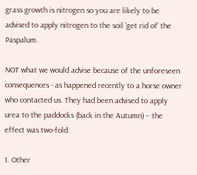grass growth is nitrogen so you are likely to be advised to apply nitrogen to the soil ‘get rid of’ the Paspalum.

NOT what we would advise because of the unforeseen consequences - as happened recently to a horse owner who contacted us. They had been advised to apply urea to the paddocks (back in the Autumn) – the effect was two-fold:

1. Other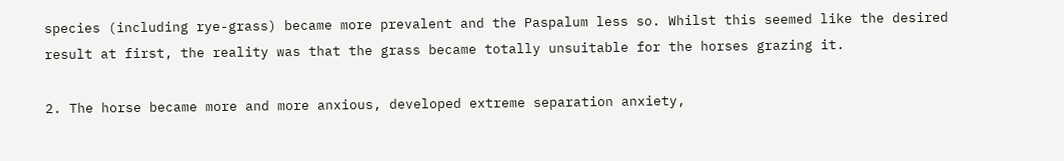species (including rye-grass) became more prevalent and the Paspalum less so. Whilst this seemed like the desired result at first, the reality was that the grass became totally unsuitable for the horses grazing it.

2. The horse became more and more anxious, developed extreme separation anxiety,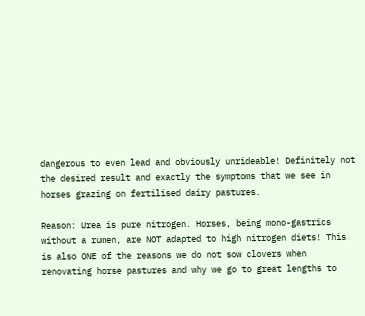dangerous to even lead and obviously unrideable! Definitely not the desired result and exactly the symptoms that we see in horses grazing on fertilised dairy pastures.

Reason: Urea is pure nitrogen. Horses, being mono-gastrics without a rumen, are NOT adapted to high nitrogen diets! This is also ONE of the reasons we do not sow clovers when renovating horse pastures and why we go to great lengths to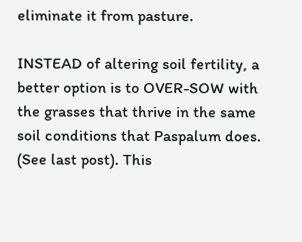eliminate it from pasture.

INSTEAD of altering soil fertility, a better option is to OVER-SOW with the grasses that thrive in the same soil conditions that Paspalum does. (See last post). This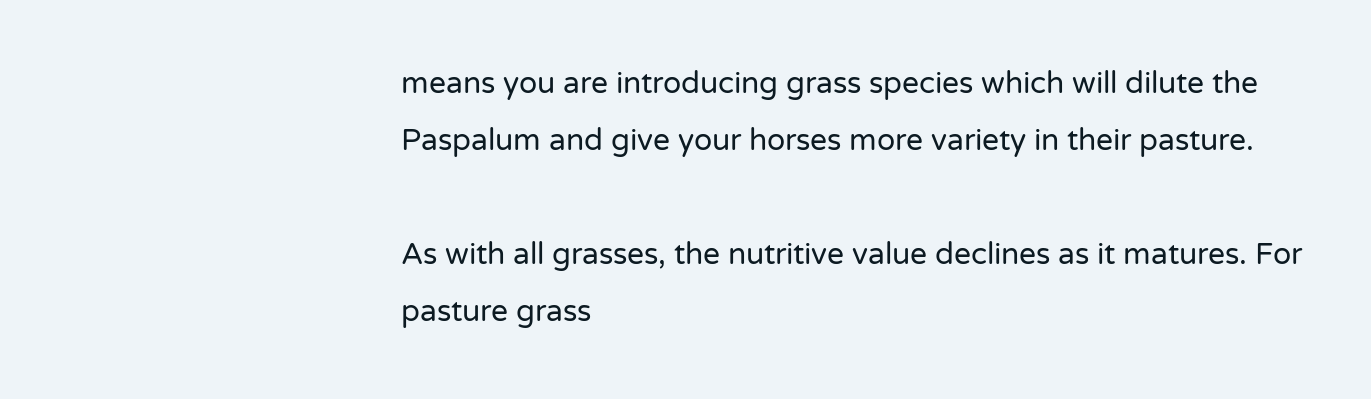means you are introducing grass species which will dilute the Paspalum and give your horses more variety in their pasture.

As with all grasses, the nutritive value declines as it matures. For pasture grass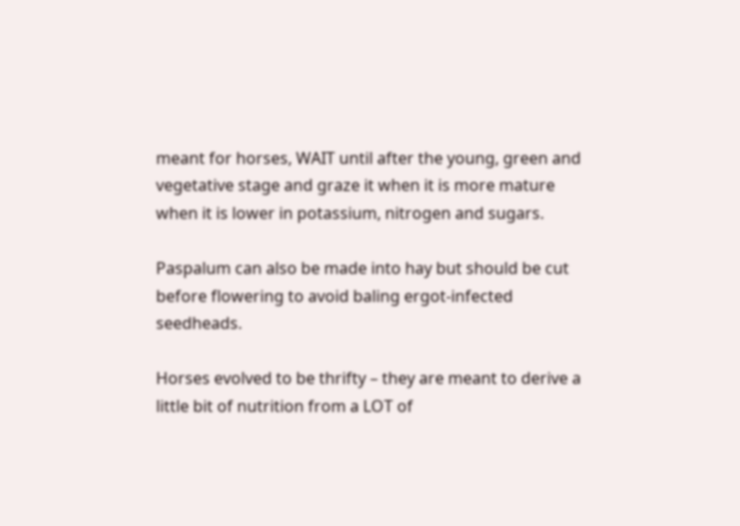meant for horses, WAIT until after the young, green and vegetative stage and graze it when it is more mature when it is lower in potassium, nitrogen and sugars.

Paspalum can also be made into hay but should be cut before flowering to avoid baling ergot-infected seedheads.

Horses evolved to be thrifty – they are meant to derive a little bit of nutrition from a LOT of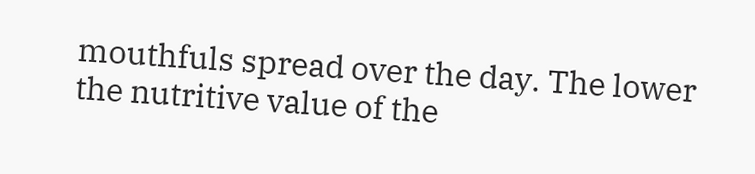mouthfuls spread over the day. The lower the nutritive value of the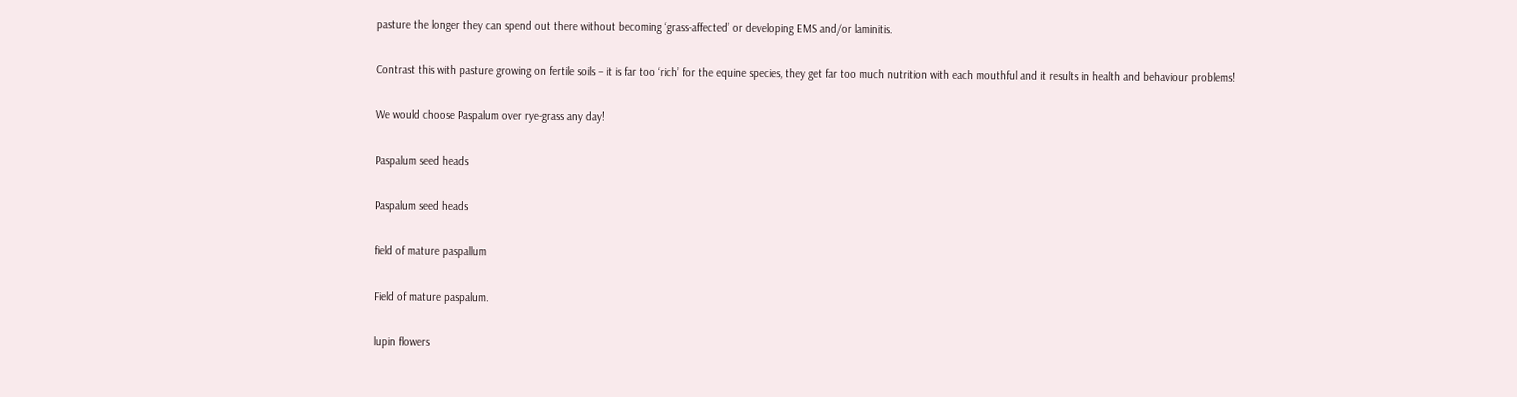pasture the longer they can spend out there without becoming ‘grass-affected’ or developing EMS and/or laminitis.

Contrast this with pasture growing on fertile soils – it is far too ‘rich’ for the equine species, they get far too much nutrition with each mouthful and it results in health and behaviour problems!

We would choose Paspalum over rye-grass any day!

Paspalum seed heads

Paspalum seed heads

field of mature paspallum

Field of mature paspalum.

lupin flowers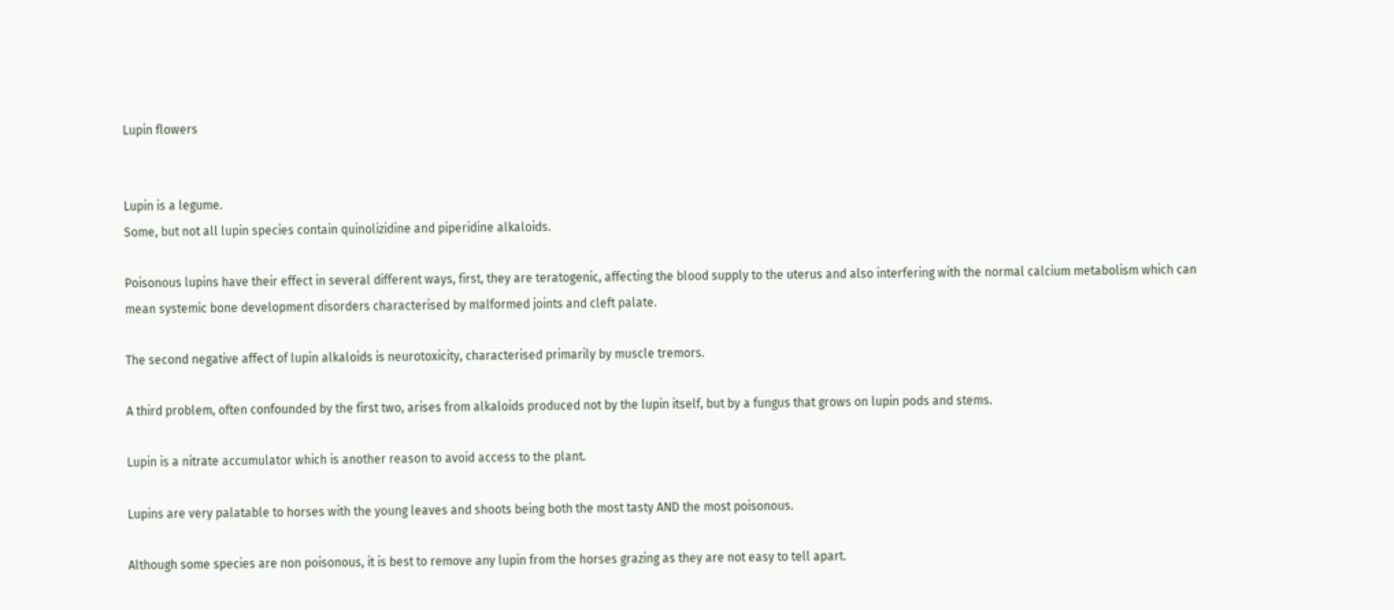Lupin flowers


Lupin is a legume.
Some, but not all lupin species contain quinolizidine and piperidine alkaloids.

Poisonous lupins have their effect in several different ways, first, they are teratogenic, affecting the blood supply to the uterus and also interfering with the normal calcium metabolism which can mean systemic bone development disorders characterised by malformed joints and cleft palate.

The second negative affect of lupin alkaloids is neurotoxicity, characterised primarily by muscle tremors.

A third problem, often confounded by the first two, arises from alkaloids produced not by the lupin itself, but by a fungus that grows on lupin pods and stems.

Lupin is a nitrate accumulator which is another reason to avoid access to the plant.

Lupins are very palatable to horses with the young leaves and shoots being both the most tasty AND the most poisonous.

Although some species are non poisonous, it is best to remove any lupin from the horses grazing as they are not easy to tell apart.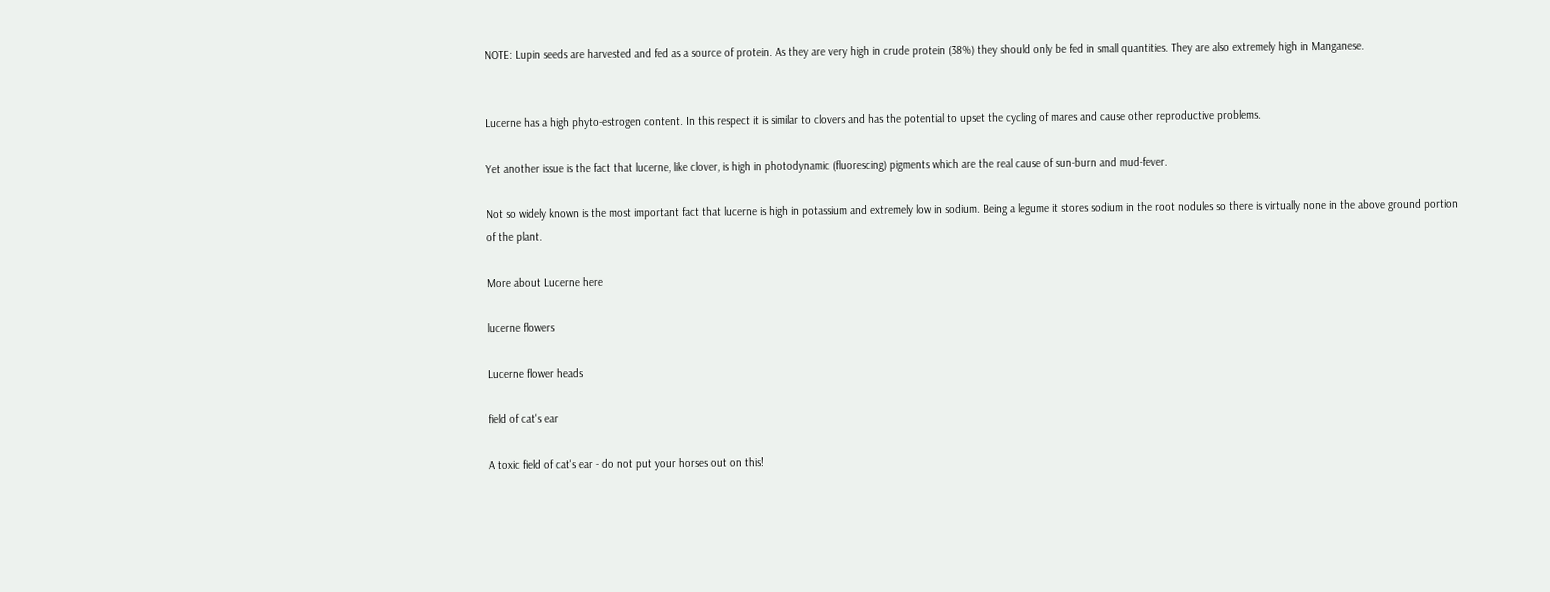NOTE: Lupin seeds are harvested and fed as a source of protein. As they are very high in crude protein (38%) they should only be fed in small quantities. They are also extremely high in Manganese.


Lucerne has a high phyto-estrogen content. In this respect it is similar to clovers and has the potential to upset the cycling of mares and cause other reproductive problems.

Yet another issue is the fact that lucerne, like clover, is high in photodynamic (fluorescing) pigments which are the real cause of sun-burn and mud-fever.

Not so widely known is the most important fact that lucerne is high in potassium and extremely low in sodium. Being a legume it stores sodium in the root nodules so there is virtually none in the above ground portion of the plant.

More about Lucerne here

lucerne flowers

Lucerne flower heads

field of cat's ear

A toxic field of cat's ear - do not put your horses out on this!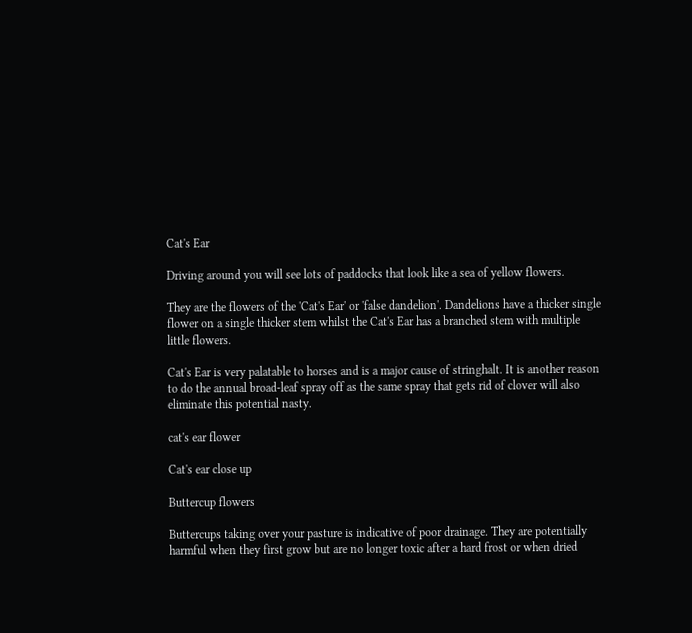Cat's Ear

Driving around you will see lots of paddocks that look like a sea of yellow flowers.

They are the flowers of the 'Cat's Ear' or 'false dandelion'. Dandelions have a thicker single flower on a single thicker stem whilst the Cat's Ear has a branched stem with multiple little flowers.

Cat's Ear is very palatable to horses and is a major cause of stringhalt. It is another reason to do the annual broad-leaf spray off as the same spray that gets rid of clover will also eliminate this potential nasty.

cat's ear flower

Cat's ear close up

Buttercup flowers

Buttercups taking over your pasture is indicative of poor drainage. They are potentially harmful when they first grow but are no longer toxic after a hard frost or when dried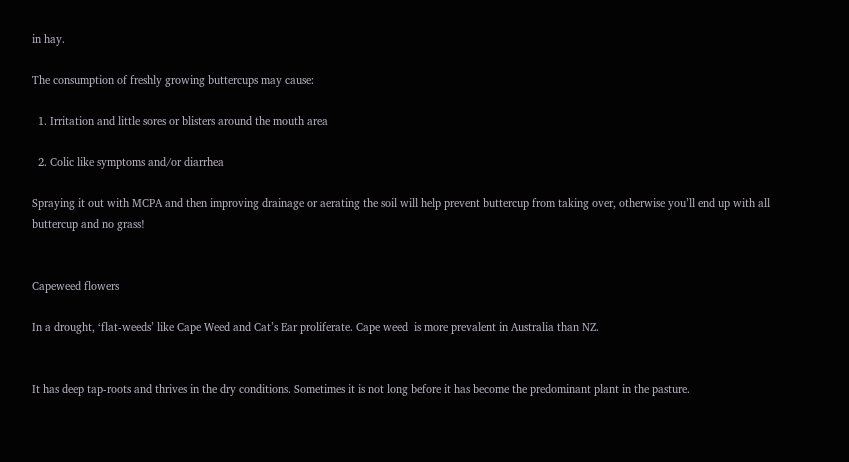in hay.

The consumption of freshly growing buttercups may cause:

  1. Irritation and little sores or blisters around the mouth area

  2. Colic like symptoms and/or diarrhea

Spraying it out with MCPA and then improving drainage or aerating the soil will help prevent buttercup from taking over, otherwise you’ll end up with all buttercup and no grass!


Capeweed flowers

In a drought, ‘flat-weeds’ like Cape Weed and Cat’s Ear proliferate. Cape weed  is more prevalent in Australia than NZ.


It has deep tap-roots and thrives in the dry conditions. Sometimes it is not long before it has become the predominant plant in the pasture.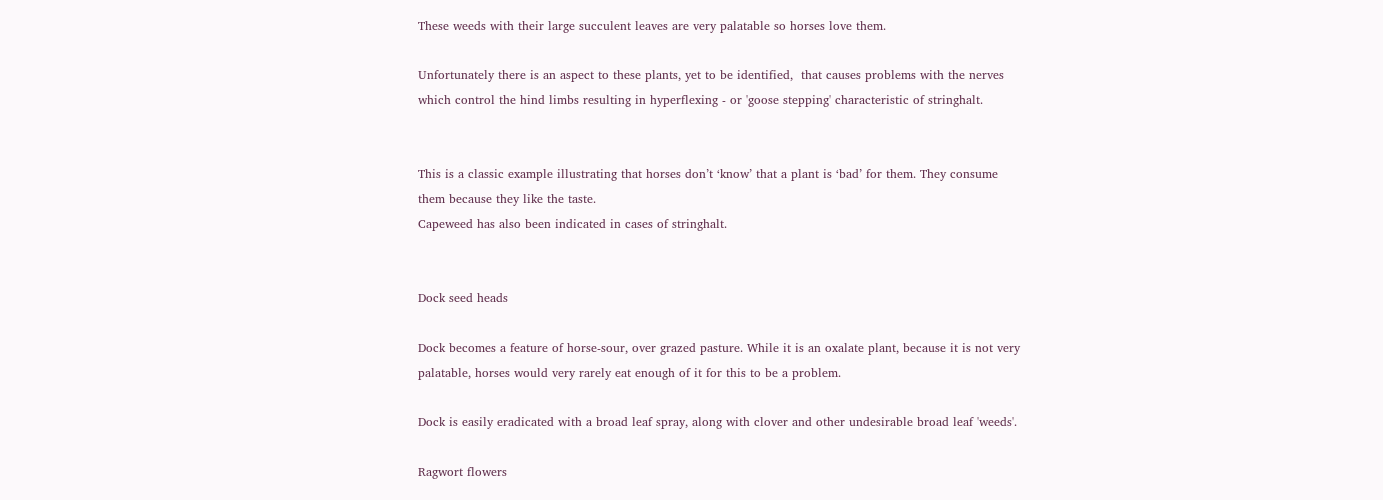These weeds with their large succulent leaves are very palatable so horses love them.

Unfortunately there is an aspect to these plants, yet to be identified,  that causes problems with the nerves which control the hind limbs resulting in hyperflexing - or 'goose stepping' characteristic of stringhalt.


This is a classic example illustrating that horses don’t ‘know’ that a plant is ‘bad’ for them. They consume them because they like the taste.
Capeweed has also been indicated in cases of stringhalt.


Dock seed heads

Dock becomes a feature of horse-sour, over grazed pasture. While it is an oxalate plant, because it is not very palatable, horses would very rarely eat enough of it for this to be a problem.

Dock is easily eradicated with a broad leaf spray, along with clover and other undesirable broad leaf 'weeds'.

Ragwort flowers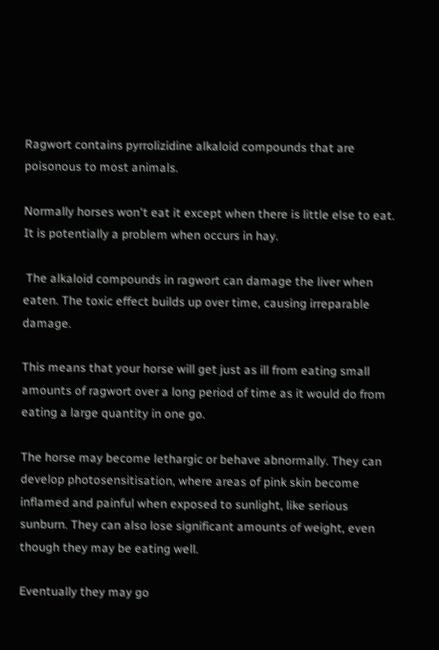Ragwort contains pyrrolizidine alkaloid compounds that are poisonous to most animals.

Normally horses won't eat it except when there is little else to eat. It is potentially a problem when occurs in hay.

 The alkaloid compounds in ragwort can damage the liver when eaten. The toxic effect builds up over time, causing irreparable damage.

This means that your horse will get just as ill from eating small amounts of ragwort over a long period of time as it would do from eating a large quantity in one go.

The horse may become lethargic or behave abnormally. They can develop photosensitisation, where areas of pink skin become inflamed and painful when exposed to sunlight, like serious sunburn. They can also lose significant amounts of weight, even though they may be eating well.

Eventually they may go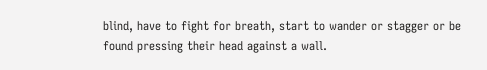blind, have to fight for breath, start to wander or stagger or be found pressing their head against a wall.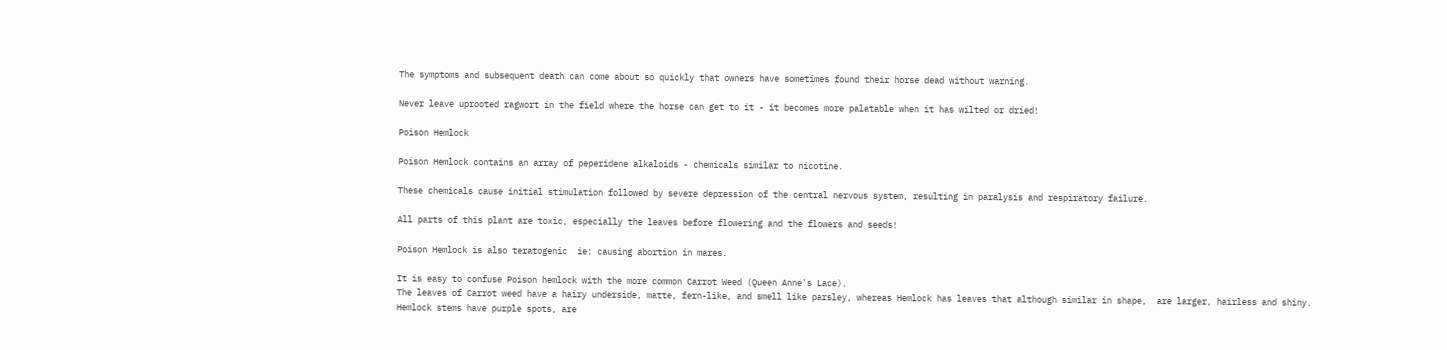The symptoms and subsequent death can come about so quickly that owners have sometimes found their horse dead without warning.

Never leave uprooted ragwort in the field where the horse can get to it - it becomes more palatable when it has wilted or dried!

Poison Hemlock

Poison Hemlock contains an array of peperidene alkaloids - chemicals similar to nicotine.

These chemicals cause initial stimulation followed by severe depression of the central nervous system, resulting in paralysis and respiratory failure.

All parts of this plant are toxic, especially the leaves before flowering and the flowers and seeds!

Poison Hemlock is also teratogenic  ie: causing abortion in mares.

It is easy to confuse Poison hemlock with the more common Carrot Weed (Queen Anne's Lace).
The leaves of Carrot weed have a hairy underside, matte, fern-like, and smell like parsley, whereas Hemlock has leaves that although similar in shape,  are larger, hairless and shiny.
Hemlock stems have purple spots, are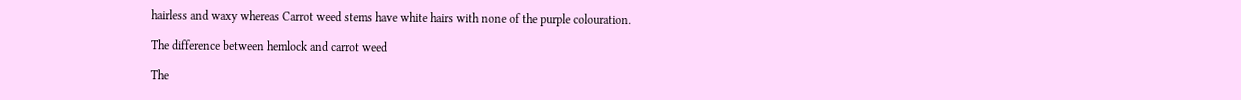hairless and waxy whereas Carrot weed stems have white hairs with none of the purple colouration.

The difference between hemlock and carrot weed

The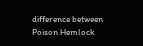difference between Poison Hemlock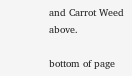and Carrot Weed above.

bottom of page